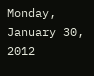Monday, January 30, 2012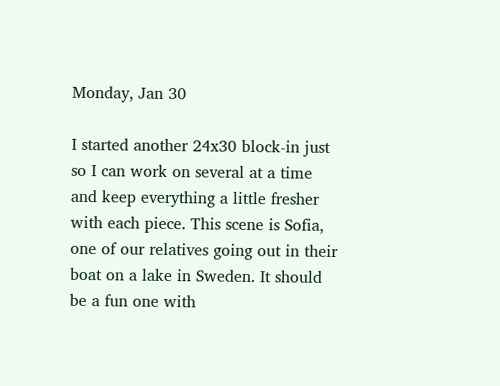Monday, Jan 30

I started another 24x30 block-in just so I can work on several at a time and keep everything a little fresher with each piece. This scene is Sofia, one of our relatives going out in their boat on a lake in Sweden. It should be a fun one with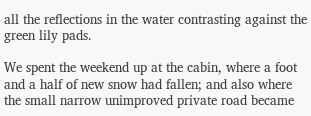all the reflections in the water contrasting against the green lily pads.

We spent the weekend up at the cabin, where a foot and a half of new snow had fallen; and also where the small narrow unimproved private road became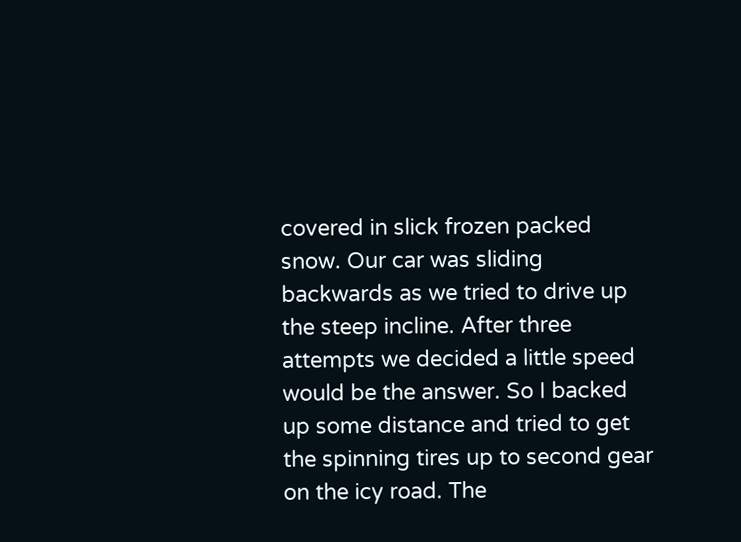covered in slick frozen packed snow. Our car was sliding backwards as we tried to drive up the steep incline. After three attempts we decided a little speed would be the answer. So I backed up some distance and tried to get the spinning tires up to second gear on the icy road. The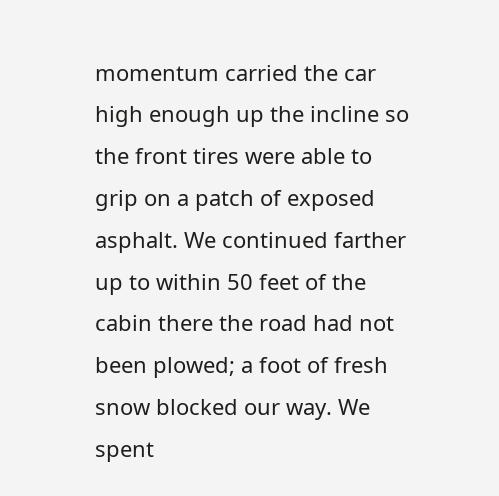momentum carried the car high enough up the incline so the front tires were able to grip on a patch of exposed asphalt. We continued farther up to within 50 feet of the cabin there the road had not been plowed; a foot of fresh snow blocked our way. We spent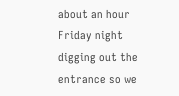about an hour Friday night digging out the entrance so we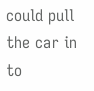could pull the car in to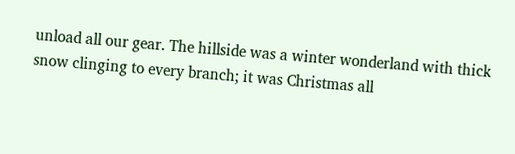unload all our gear. The hillside was a winter wonderland with thick snow clinging to every branch; it was Christmas all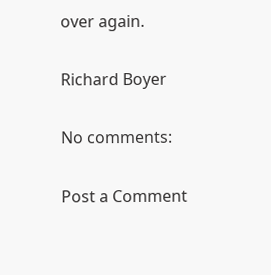over again.

Richard Boyer

No comments:

Post a Comment